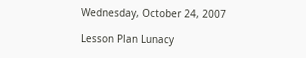Wednesday, October 24, 2007

Lesson Plan Lunacy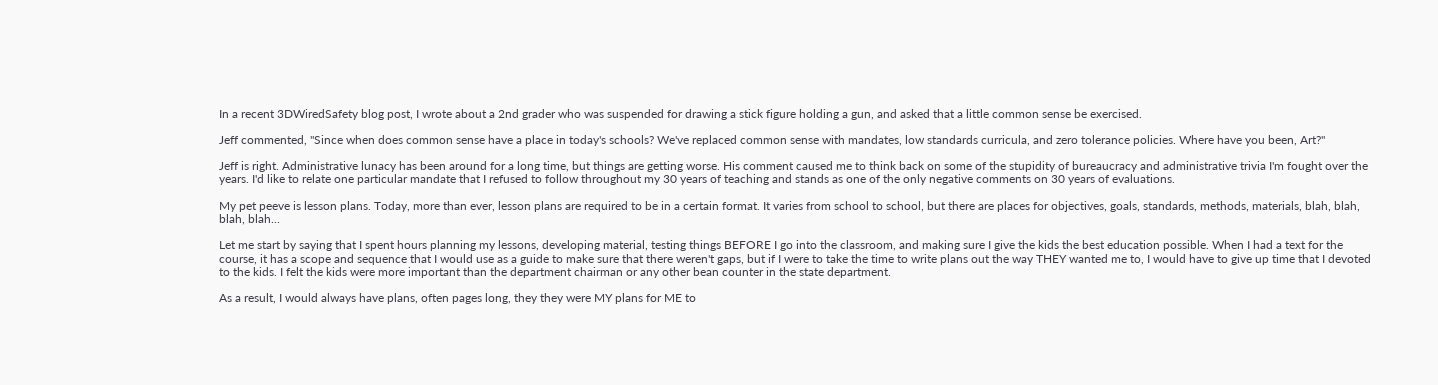In a recent 3DWiredSafety blog post, I wrote about a 2nd grader who was suspended for drawing a stick figure holding a gun, and asked that a little common sense be exercised.

Jeff commented, "Since when does common sense have a place in today's schools? We've replaced common sense with mandates, low standards curricula, and zero tolerance policies. Where have you been, Art?"

Jeff is right. Administrative lunacy has been around for a long time, but things are getting worse. His comment caused me to think back on some of the stupidity of bureaucracy and administrative trivia I'm fought over the years. I'd like to relate one particular mandate that I refused to follow throughout my 30 years of teaching and stands as one of the only negative comments on 30 years of evaluations.

My pet peeve is lesson plans. Today, more than ever, lesson plans are required to be in a certain format. It varies from school to school, but there are places for objectives, goals, standards, methods, materials, blah, blah, blah, blah...

Let me start by saying that I spent hours planning my lessons, developing material, testing things BEFORE I go into the classroom, and making sure I give the kids the best education possible. When I had a text for the course, it has a scope and sequence that I would use as a guide to make sure that there weren't gaps, but if I were to take the time to write plans out the way THEY wanted me to, I would have to give up time that I devoted to the kids. I felt the kids were more important than the department chairman or any other bean counter in the state department.

As a result, I would always have plans, often pages long, they they were MY plans for ME to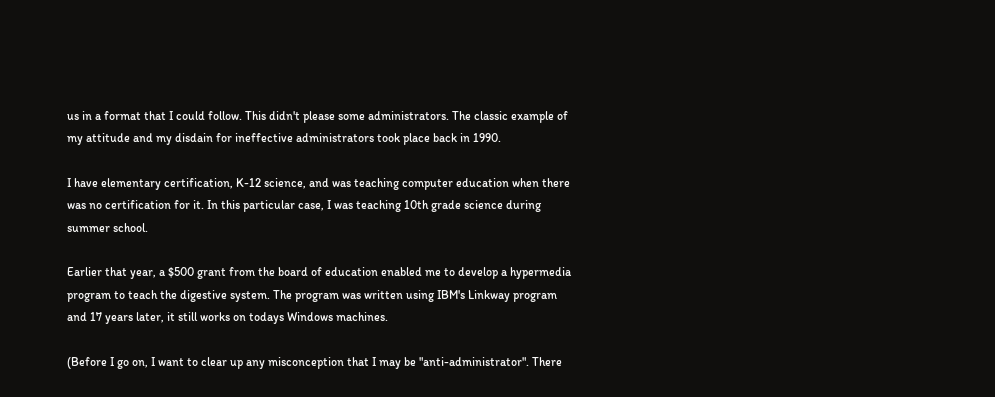us in a format that I could follow. This didn't please some administrators. The classic example of my attitude and my disdain for ineffective administrators took place back in 1990.

I have elementary certification, K-12 science, and was teaching computer education when there was no certification for it. In this particular case, I was teaching 10th grade science during summer school.

Earlier that year, a $500 grant from the board of education enabled me to develop a hypermedia program to teach the digestive system. The program was written using IBM's Linkway program and 17 years later, it still works on todays Windows machines.

(Before I go on, I want to clear up any misconception that I may be "anti-administrator". There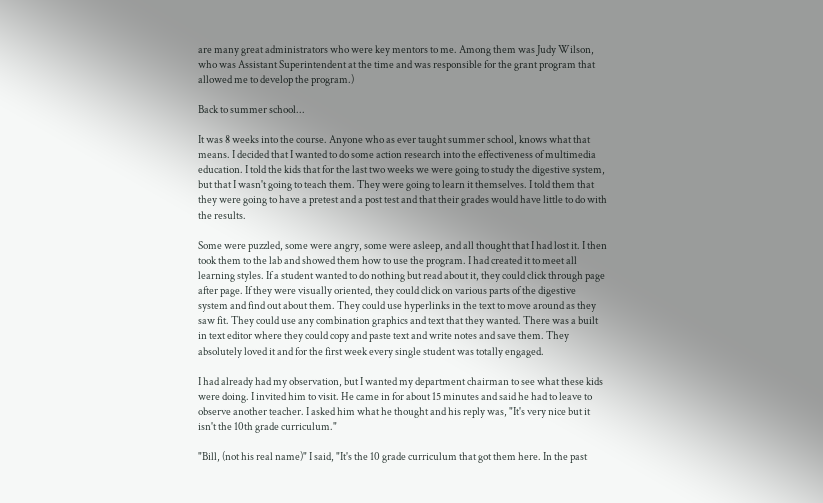are many great administrators who were key mentors to me. Among them was Judy Wilson, who was Assistant Superintendent at the time and was responsible for the grant program that allowed me to develop the program.)

Back to summer school...

It was 8 weeks into the course. Anyone who as ever taught summer school, knows what that means. I decided that I wanted to do some action research into the effectiveness of multimedia education. I told the kids that for the last two weeks we were going to study the digestive system, but that I wasn't going to teach them. They were going to learn it themselves. I told them that they were going to have a pretest and a post test and that their grades would have little to do with the results.

Some were puzzled, some were angry, some were asleep, and all thought that I had lost it. I then took them to the lab and showed them how to use the program. I had created it to meet all learning styles. If a student wanted to do nothing but read about it, they could click through page after page. If they were visually oriented, they could click on various parts of the digestive system and find out about them. They could use hyperlinks in the text to move around as they saw fit. They could use any combination graphics and text that they wanted. There was a built in text editor where they could copy and paste text and write notes and save them. They absolutely loved it and for the first week every single student was totally engaged.

I had already had my observation, but I wanted my department chairman to see what these kids were doing. I invited him to visit. He came in for about 15 minutes and said he had to leave to observe another teacher. I asked him what he thought and his reply was, "It's very nice but it isn't the 10th grade curriculum."

"Bill, (not his real name)" I said, "It's the 10 grade curriculum that got them here. In the past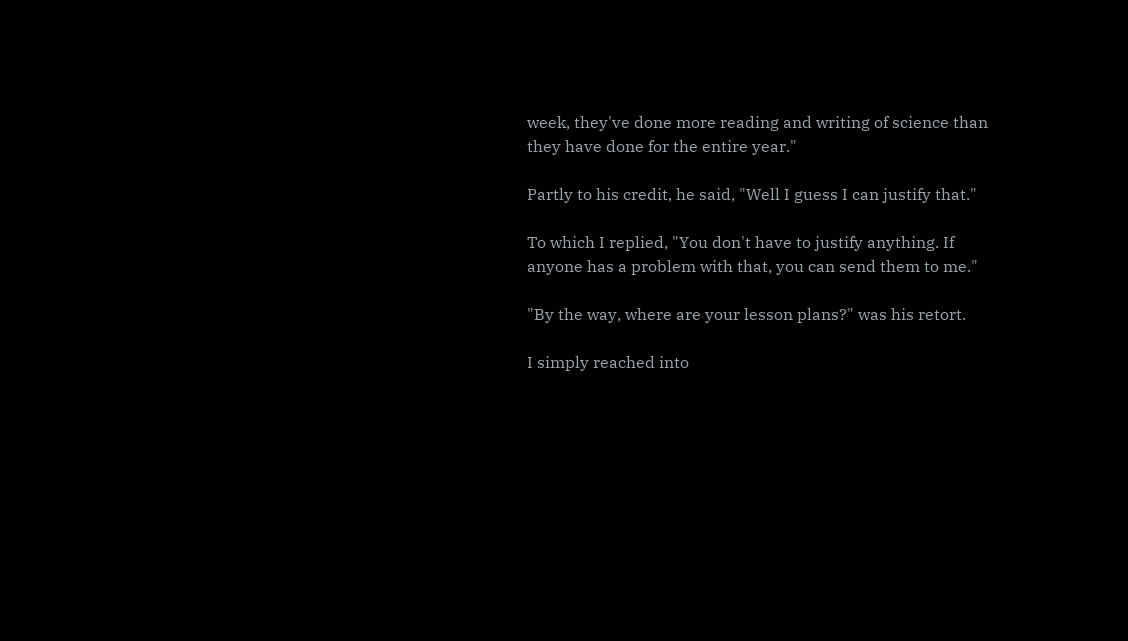week, they've done more reading and writing of science than they have done for the entire year."

Partly to his credit, he said, "Well I guess I can justify that."

To which I replied, "You don't have to justify anything. If anyone has a problem with that, you can send them to me."

"By the way, where are your lesson plans?" was his retort.

I simply reached into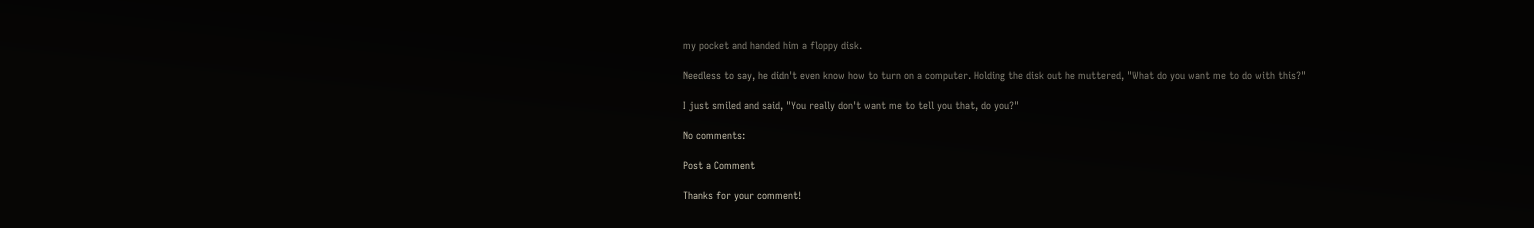my pocket and handed him a floppy disk.

Needless to say, he didn't even know how to turn on a computer. Holding the disk out he muttered, "What do you want me to do with this?"

I just smiled and said, "You really don't want me to tell you that, do you?"

No comments:

Post a Comment

Thanks for your comment!